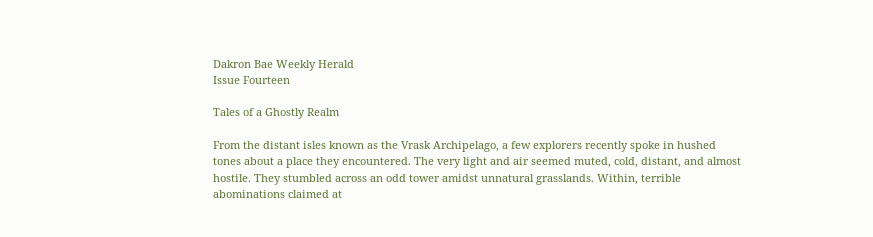Dakron Bae Weekly Herald
Issue Fourteen

Tales of a Ghostly Realm

From the distant isles known as the Vrask Archipelago, a few explorers recently spoke in hushed tones about a place they encountered. The very light and air seemed muted, cold, distant, and almost hostile. They stumbled across an odd tower amidst unnatural grasslands. Within, terrible abominations claimed at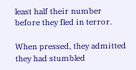least half their number before they fled in terror.

When pressed, they admitted they had stumbled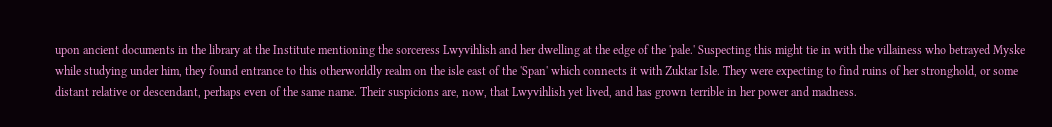upon ancient documents in the library at the Institute mentioning the sorceress Lwyvihlish and her dwelling at the edge of the 'pale.' Suspecting this might tie in with the villainess who betrayed Myske while studying under him, they found entrance to this otherworldly realm on the isle east of the 'Span' which connects it with Zuktar Isle. They were expecting to find ruins of her stronghold, or some distant relative or descendant, perhaps even of the same name. Their suspicions are, now, that Lwyvihlish yet lived, and has grown terrible in her power and madness.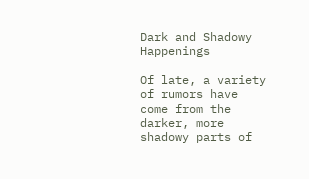Dark and Shadowy Happenings

Of late, a variety of rumors have come from the darker, more shadowy parts of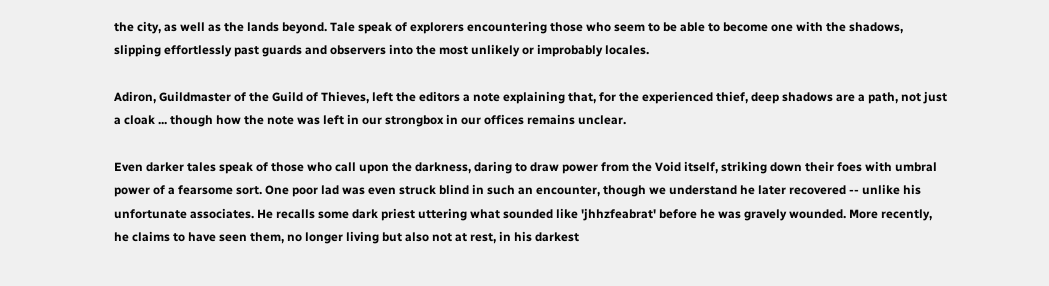the city, as well as the lands beyond. Tale speak of explorers encountering those who seem to be able to become one with the shadows, slipping effortlessly past guards and observers into the most unlikely or improbably locales.

Adiron, Guildmaster of the Guild of Thieves, left the editors a note explaining that, for the experienced thief, deep shadows are a path, not just a cloak ... though how the note was left in our strongbox in our offices remains unclear.

Even darker tales speak of those who call upon the darkness, daring to draw power from the Void itself, striking down their foes with umbral power of a fearsome sort. One poor lad was even struck blind in such an encounter, though we understand he later recovered -- unlike his unfortunate associates. He recalls some dark priest uttering what sounded like 'jhhzfeabrat' before he was gravely wounded. More recently, he claims to have seen them, no longer living but also not at rest, in his darkest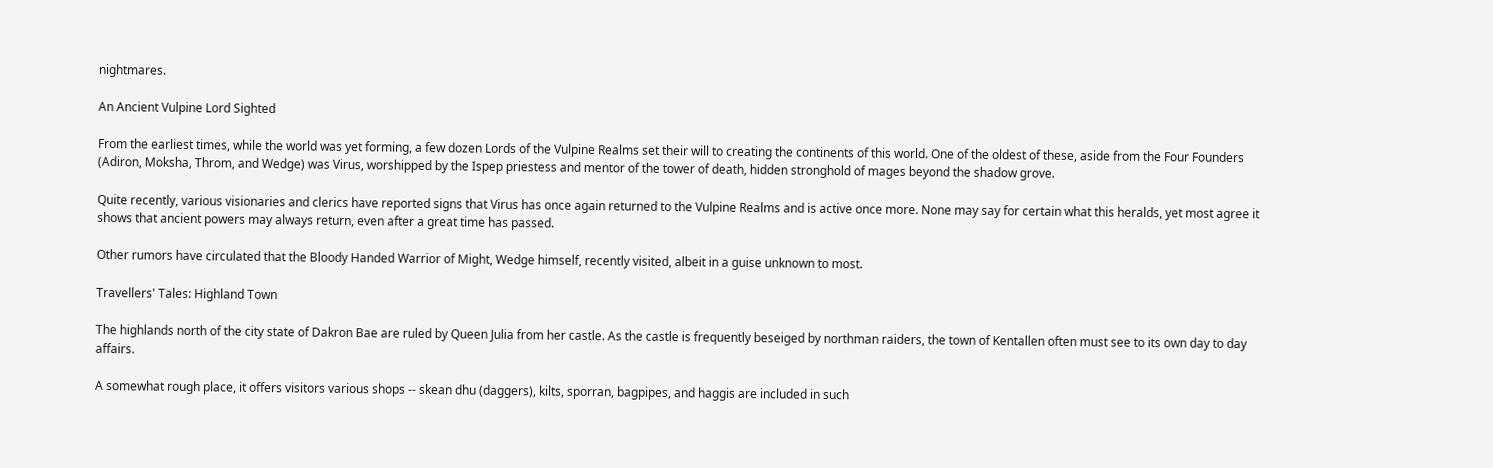nightmares.

An Ancient Vulpine Lord Sighted

From the earliest times, while the world was yet forming, a few dozen Lords of the Vulpine Realms set their will to creating the continents of this world. One of the oldest of these, aside from the Four Founders (Adiron, Moksha, Throm, and Wedge) was Virus, worshipped by the Ispep priestess and mentor of the tower of death, hidden stronghold of mages beyond the shadow grove.

Quite recently, various visionaries and clerics have reported signs that Virus has once again returned to the Vulpine Realms and is active once more. None may say for certain what this heralds, yet most agree it shows that ancient powers may always return, even after a great time has passed.

Other rumors have circulated that the Bloody Handed Warrior of Might, Wedge himself, recently visited, albeit in a guise unknown to most.

Travellers' Tales: Highland Town

The highlands north of the city state of Dakron Bae are ruled by Queen Julia from her castle. As the castle is frequently beseiged by northman raiders, the town of Kentallen often must see to its own day to day affairs.

A somewhat rough place, it offers visitors various shops -- skean dhu (daggers), kilts, sporran, bagpipes, and haggis are included in such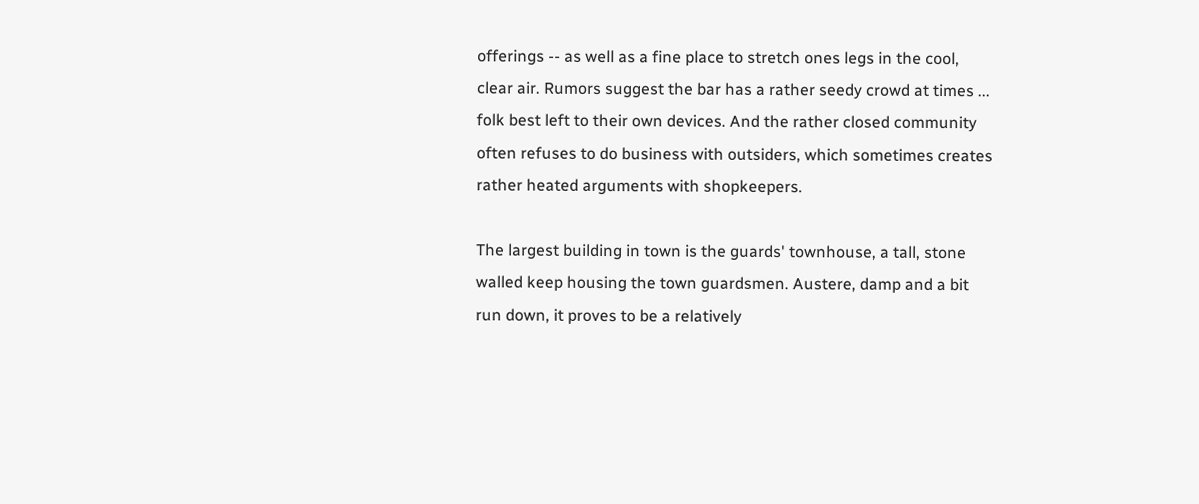offerings -- as well as a fine place to stretch ones legs in the cool, clear air. Rumors suggest the bar has a rather seedy crowd at times ... folk best left to their own devices. And the rather closed community often refuses to do business with outsiders, which sometimes creates rather heated arguments with shopkeepers.

The largest building in town is the guards' townhouse, a tall, stone walled keep housing the town guardsmen. Austere, damp and a bit run down, it proves to be a relatively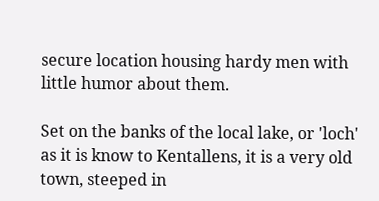secure location housing hardy men with little humor about them.

Set on the banks of the local lake, or 'loch' as it is know to Kentallens, it is a very old town, steeped in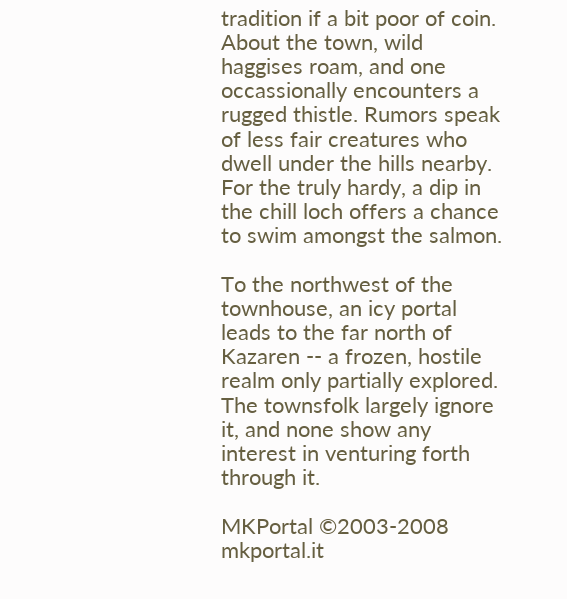tradition if a bit poor of coin. About the town, wild haggises roam, and one occassionally encounters a rugged thistle. Rumors speak of less fair creatures who dwell under the hills nearby. For the truly hardy, a dip in the chill loch offers a chance to swim amongst the salmon.

To the northwest of the townhouse, an icy portal leads to the far north of Kazaren -- a frozen, hostile realm only partially explored. The townsfolk largely ignore it, and none show any interest in venturing forth through it.

MKPortal ©2003-2008 mkportal.it